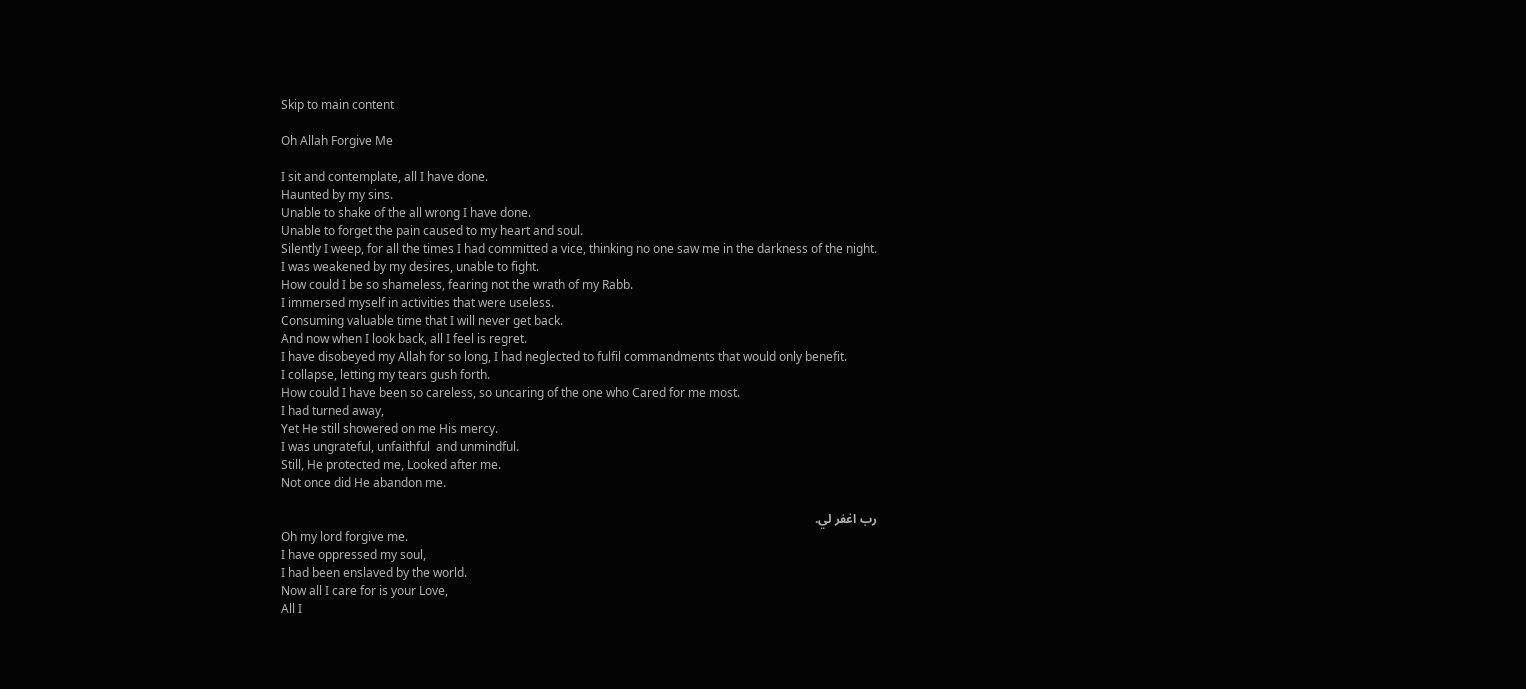Skip to main content

Oh Allah Forgive Me

I sit and contemplate, all I have done.
Haunted by my sins.
Unable to shake of the all wrong I have done.
Unable to forget the pain caused to my heart and soul.
Silently I weep, for all the times I had committed a vice, thinking no one saw me in the darkness of the night.
I was weakened by my desires, unable to fight.
How could I be so shameless, fearing not the wrath of my Rabb.
I immersed myself in activities that were useless.
Consuming valuable time that I will never get back.
And now when I look back, all I feel is regret.
I have disobeyed my Allah for so long, I had neglected to fulfil commandments that would only benefit.
I collapse, letting my tears gush forth.
How could I have been so careless, so uncaring of the one who Cared for me most.
I had turned away,
Yet He still showered on me His mercy.
I was ungrateful, unfaithful  and unmindful.
Still, He protected me, Looked after me.
Not once did He abandon me.

رب اغفر لي.
Oh my lord forgive me.
I have oppressed my soul,
I had been enslaved by the world.
Now all I care for is your Love,
All I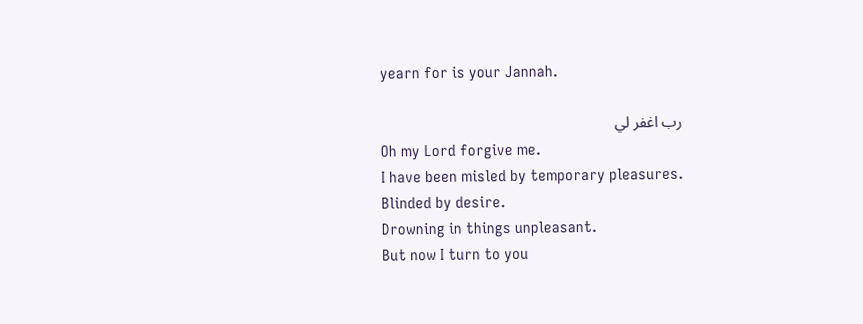yearn for is your Jannah.

رب اغفر لي
Oh my Lord forgive me.
I have been misled by temporary pleasures.
Blinded by desire.
Drowning in things unpleasant.
But now I turn to you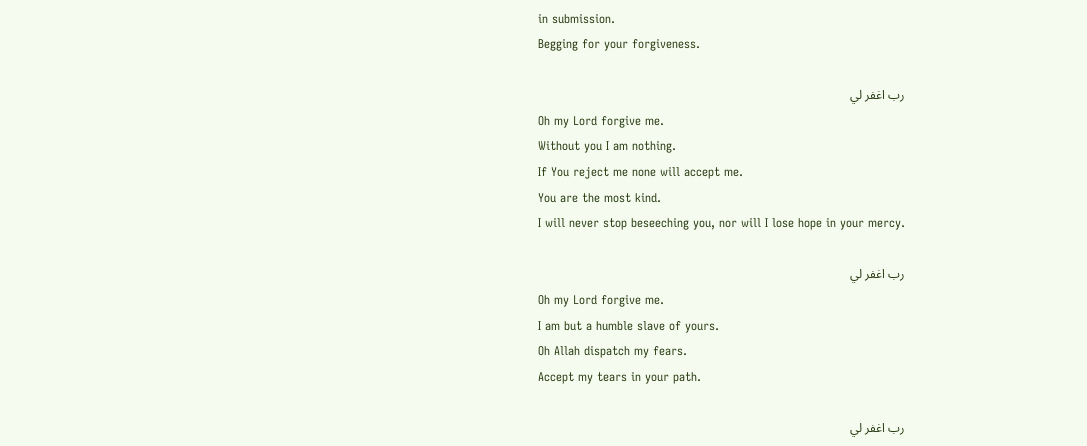in submission.
Begging for your forgiveness.

رب اغفر لي
Oh my Lord forgive me.
Without you I am nothing.
If You reject me none will accept me.
You are the most kind.
I will never stop beseeching you, nor will I lose hope in your mercy.

رب اغفر لي
Oh my Lord forgive me.
I am but a humble slave of yours.
Oh Allah dispatch my fears.
Accept my tears in your path.

رب اغفر لي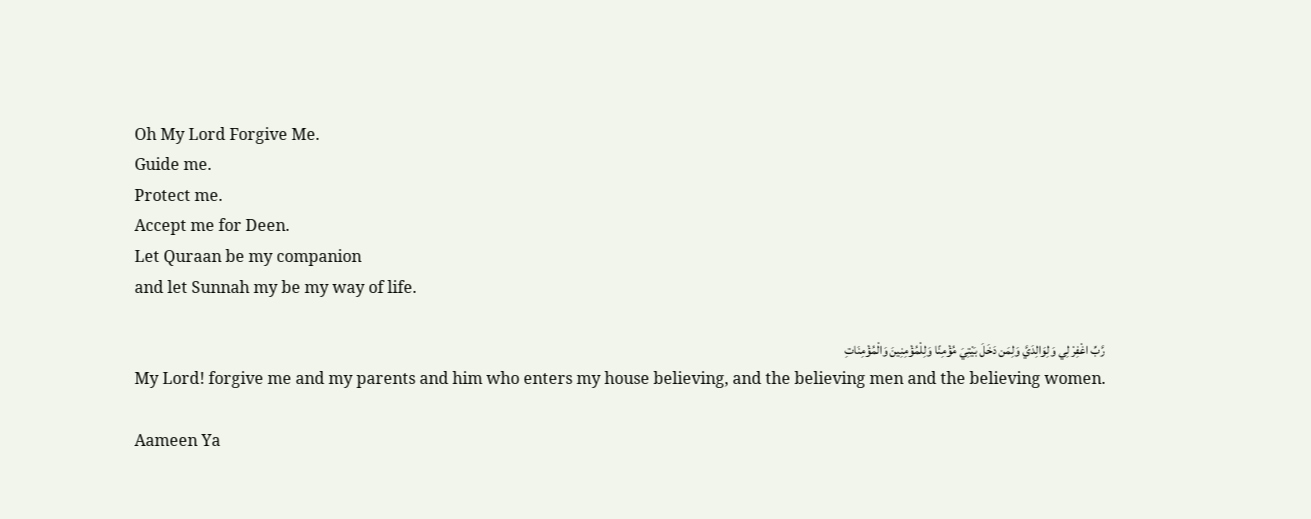Oh My Lord Forgive Me.
Guide me.
Protect me.
Accept me for Deen.
Let Quraan be my companion
and let Sunnah my be my way of life.

رَّبِّ اغْفِرْ لِي وَلِوَالِدَيَّ وَلِمَن دَخَلَ بَيْتِيَ مُؤْمِنًا وَلِلْمُؤْمِنِينَ وَالْمُؤْمِنَاتِ
My Lord! forgive me and my parents and him who enters my house believing, and the believing men and the believing women.

Aameen Ya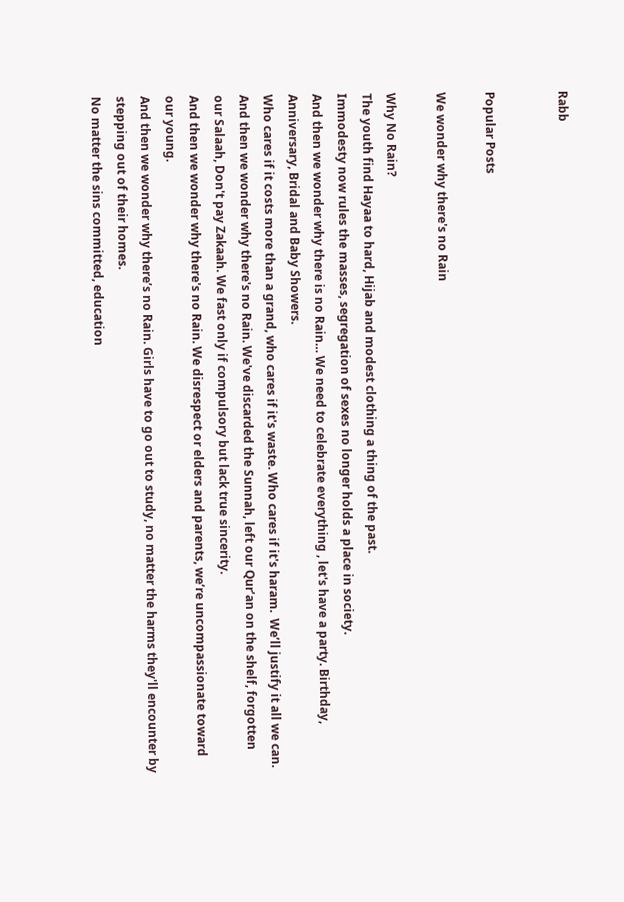Rabb


Popular Posts

We wonder why there's no Rain

Why No Rain?
The youth find Hayaa to hard, Hijab and modest clothing a thing of the past.
Immodesty now rules the masses, segregation of sexes no longer holds a place in society.
And then we wonder why there is no Rain… We need to celebrate everything , let's have a party. Birthday, Anniversary, Bridal and Baby Showers.
Who cares if it costs more than a grand, who cares if it's waste. Who cares if it's haram.  We’ll justify it all we can.
And then we wonder why there's no Rain. We've discarded the Sunnah, left our Qur’an on the shelf, forgotten our Salaah, Don't pay Zakaah. We fast only if compulsory but lack true sincerity.
And then we wonder why there's no Rain. We disrespect or elders and parents, we’re uncompassionate toward our young.
And then we wonder why there’s no Rain. Girls have to go out to study, no matter the harms they'll encounter by stepping out of their homes.
No matter the sins committed, education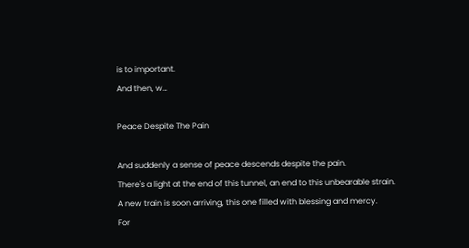is to important.
And then, w…

Peace Despite The Pain

And suddenly a sense of peace descends despite the pain.
There's a light at the end of this tunnel, an end to this unbearable strain.
A new train is soon arriving, this one filled with blessing and mercy.
For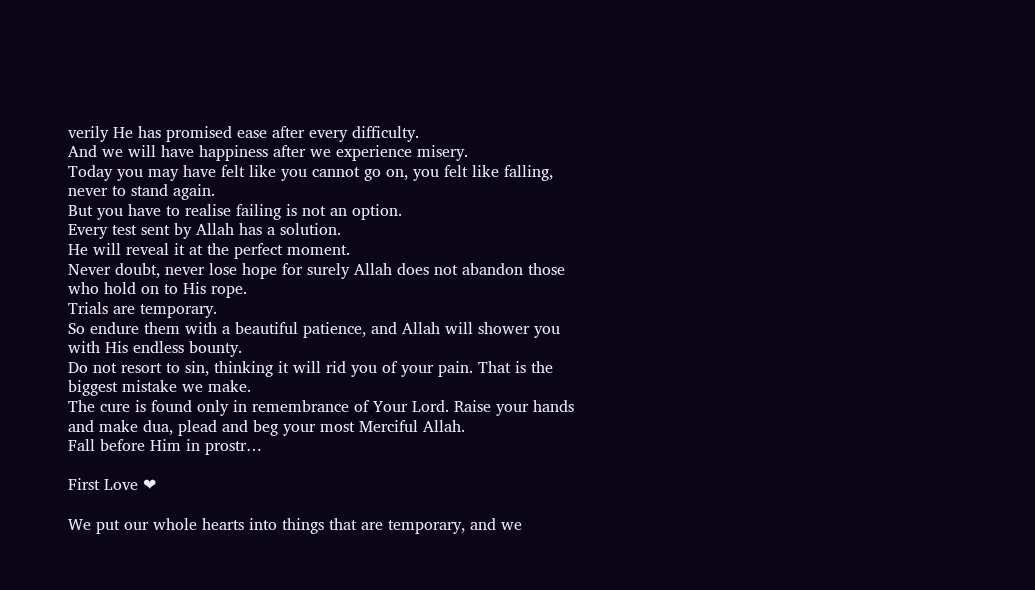verily He has promised ease after every difficulty.
And we will have happiness after we experience misery.
Today you may have felt like you cannot go on, you felt like falling, never to stand again.
But you have to realise failing is not an option.
Every test sent by Allah has a solution.
He will reveal it at the perfect moment.
Never doubt, never lose hope for surely Allah does not abandon those who hold on to His rope.
Trials are temporary.
So endure them with a beautiful patience, and Allah will shower you with His endless bounty.
Do not resort to sin, thinking it will rid you of your pain. That is the biggest mistake we make.
The cure is found only in remembrance of Your Lord. Raise your hands and make dua, plead and beg your most Merciful Allah.
Fall before Him in prostr…

First Love ❤

We put our whole hearts into things that are temporary, and we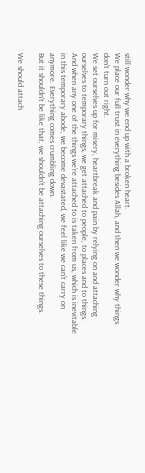still wonder why we end up with a broken heart.
We place our full trust in everything besides Allah, and then we wonder why things don't turn out right.
We set ourselves up for misery, heartbreak and pain by relying on and attaching ourselves to temporary things, we get attached to people, to places and to things. And when any one of the things we're attached to is taken from us, which is inevitable in this temporary abode, we become devastated, we feel like we can't carry on anymore. Everything comes crumbling down.
But it shouldn't be like that, we shouldn't be attaching ourselves to these things.

We should attach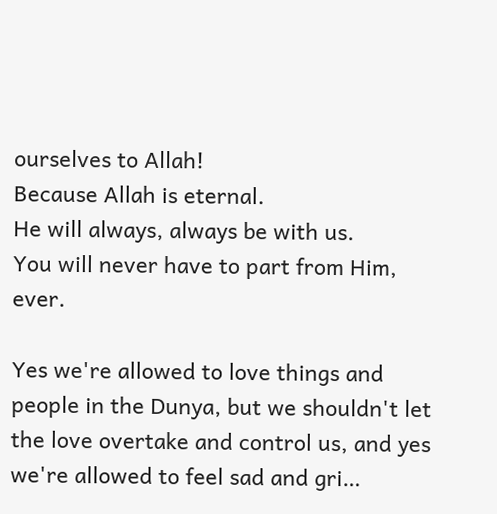ourselves to Allah!
Because Allah is eternal.
He will always, always be with us.
You will never have to part from Him, ever.

Yes we're allowed to love things and people in the Dunya, but we shouldn't let the love overtake and control us, and yes we're allowed to feel sad and gri…